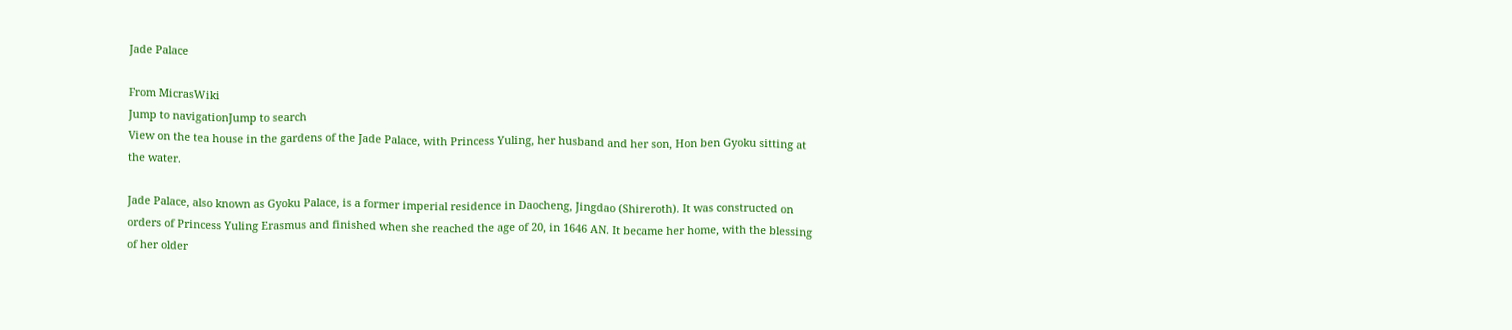Jade Palace

From MicrasWiki
Jump to navigationJump to search
View on the tea house in the gardens of the Jade Palace, with Princess Yuling, her husband and her son, Hon ben Gyoku sitting at the water.

Jade Palace, also known as Gyoku Palace, is a former imperial residence in Daocheng, Jingdao (Shireroth). It was constructed on orders of Princess Yuling Erasmus and finished when she reached the age of 20, in 1646 AN. It became her home, with the blessing of her older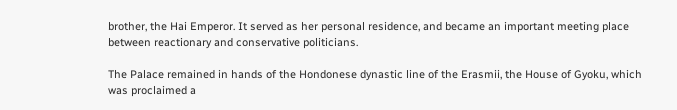brother, the Hai Emperor. It served as her personal residence, and became an important meeting place between reactionary and conservative politicians.

The Palace remained in hands of the Hondonese dynastic line of the Erasmii, the House of Gyoku, which was proclaimed a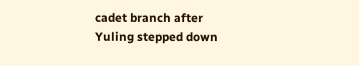cadet branch after Yuling stepped down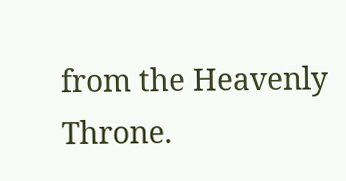from the Heavenly Throne.